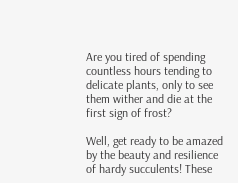Are you tired of spending countless hours tending to delicate plants, only to see them wither and die at the first sign of frost?

Well, get ready to be amazed by the beauty and resilience of hardy succulents! These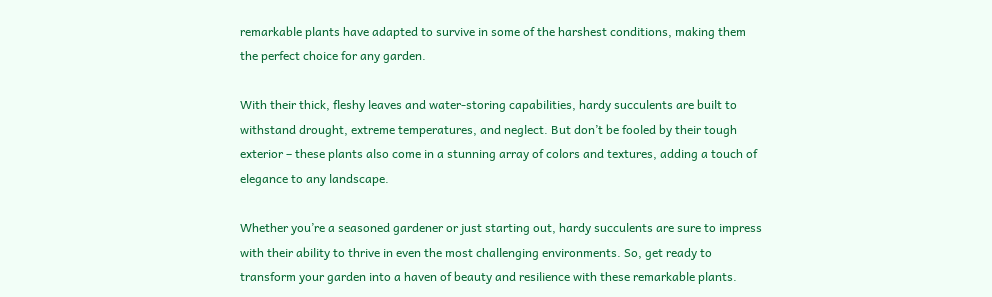remarkable plants have adapted to survive in some of the harshest conditions, making them the perfect choice for any garden.

With their thick, fleshy leaves and water-storing capabilities, hardy succulents are built to withstand drought, extreme temperatures, and neglect. But don’t be fooled by their tough exterior – these plants also come in a stunning array of colors and textures, adding a touch of elegance to any landscape.

Whether you’re a seasoned gardener or just starting out, hardy succulents are sure to impress with their ability to thrive in even the most challenging environments. So, get ready to transform your garden into a haven of beauty and resilience with these remarkable plants.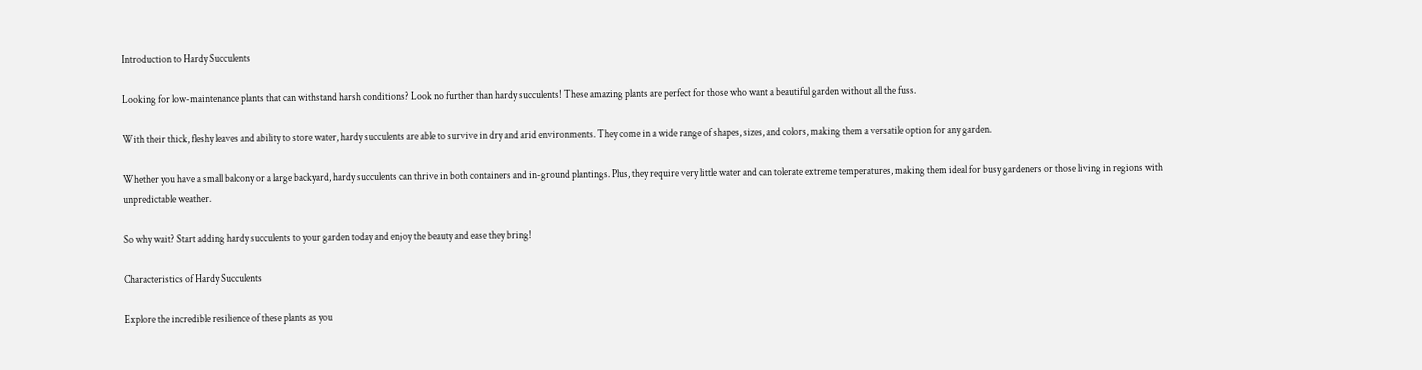Introduction to Hardy Succulents

Looking for low-maintenance plants that can withstand harsh conditions? Look no further than hardy succulents! These amazing plants are perfect for those who want a beautiful garden without all the fuss.

With their thick, fleshy leaves and ability to store water, hardy succulents are able to survive in dry and arid environments. They come in a wide range of shapes, sizes, and colors, making them a versatile option for any garden.

Whether you have a small balcony or a large backyard, hardy succulents can thrive in both containers and in-ground plantings. Plus, they require very little water and can tolerate extreme temperatures, making them ideal for busy gardeners or those living in regions with unpredictable weather.

So why wait? Start adding hardy succulents to your garden today and enjoy the beauty and ease they bring!

Characteristics of Hardy Succulents

Explore the incredible resilience of these plants as you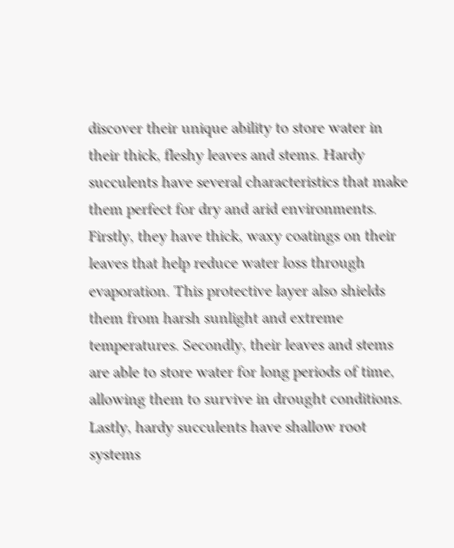discover their unique ability to store water in their thick, fleshy leaves and stems. Hardy succulents have several characteristics that make them perfect for dry and arid environments. Firstly, they have thick, waxy coatings on their leaves that help reduce water loss through evaporation. This protective layer also shields them from harsh sunlight and extreme temperatures. Secondly, their leaves and stems are able to store water for long periods of time, allowing them to survive in drought conditions. Lastly, hardy succulents have shallow root systems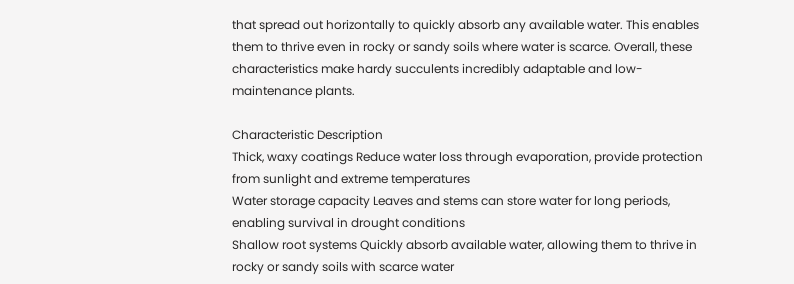that spread out horizontally to quickly absorb any available water. This enables them to thrive even in rocky or sandy soils where water is scarce. Overall, these characteristics make hardy succulents incredibly adaptable and low-maintenance plants.

Characteristic Description
Thick, waxy coatings Reduce water loss through evaporation, provide protection from sunlight and extreme temperatures
Water storage capacity Leaves and stems can store water for long periods, enabling survival in drought conditions
Shallow root systems Quickly absorb available water, allowing them to thrive in rocky or sandy soils with scarce water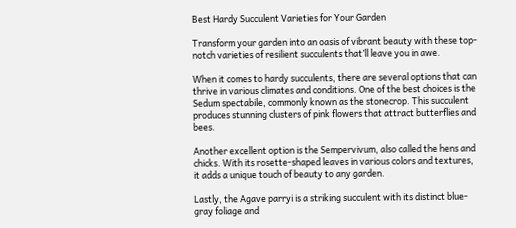Best Hardy Succulent Varieties for Your Garden

Transform your garden into an oasis of vibrant beauty with these top-notch varieties of resilient succulents that’ll leave you in awe.

When it comes to hardy succulents, there are several options that can thrive in various climates and conditions. One of the best choices is the Sedum spectabile, commonly known as the stonecrop. This succulent produces stunning clusters of pink flowers that attract butterflies and bees.

Another excellent option is the Sempervivum, also called the hens and chicks. With its rosette-shaped leaves in various colors and textures, it adds a unique touch of beauty to any garden.

Lastly, the Agave parryi is a striking succulent with its distinct blue-gray foliage and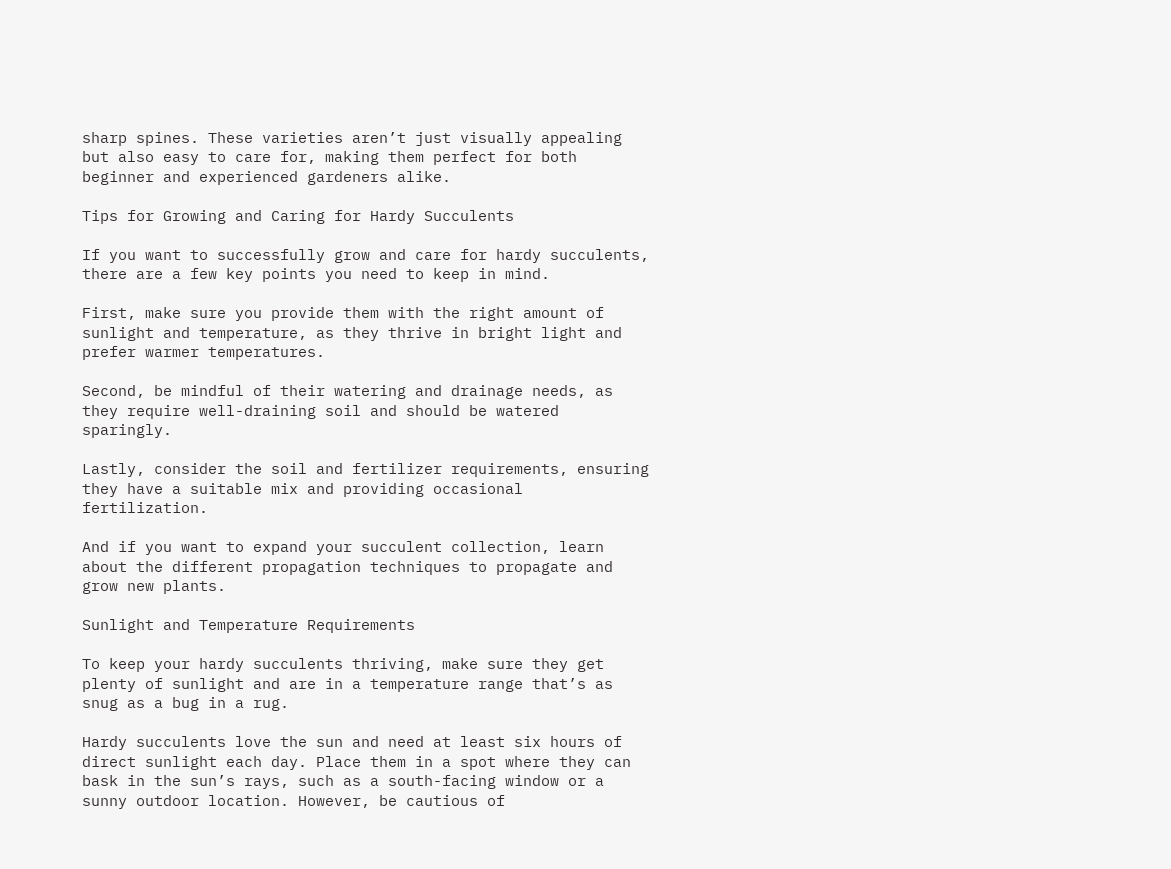sharp spines. These varieties aren’t just visually appealing but also easy to care for, making them perfect for both beginner and experienced gardeners alike.

Tips for Growing and Caring for Hardy Succulents

If you want to successfully grow and care for hardy succulents, there are a few key points you need to keep in mind.

First, make sure you provide them with the right amount of sunlight and temperature, as they thrive in bright light and prefer warmer temperatures.

Second, be mindful of their watering and drainage needs, as they require well-draining soil and should be watered sparingly.

Lastly, consider the soil and fertilizer requirements, ensuring they have a suitable mix and providing occasional fertilization.

And if you want to expand your succulent collection, learn about the different propagation techniques to propagate and grow new plants.

Sunlight and Temperature Requirements

To keep your hardy succulents thriving, make sure they get plenty of sunlight and are in a temperature range that’s as snug as a bug in a rug.

Hardy succulents love the sun and need at least six hours of direct sunlight each day. Place them in a spot where they can bask in the sun’s rays, such as a south-facing window or a sunny outdoor location. However, be cautious of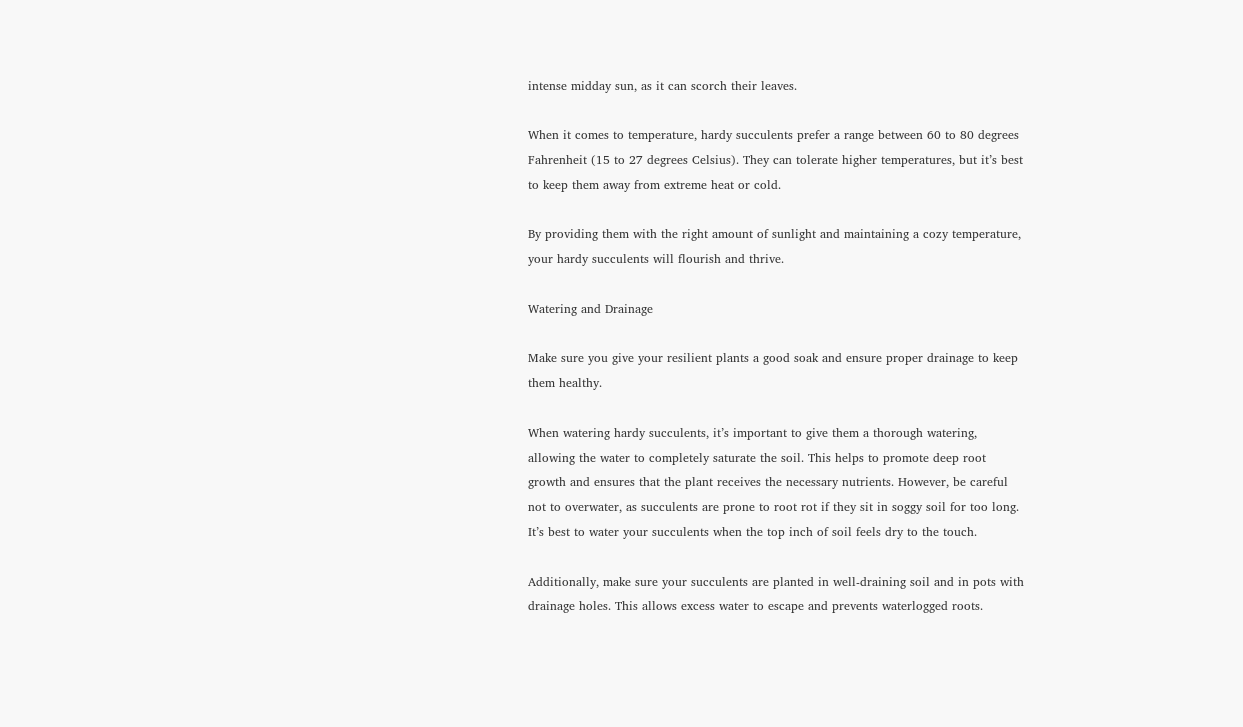intense midday sun, as it can scorch their leaves.

When it comes to temperature, hardy succulents prefer a range between 60 to 80 degrees Fahrenheit (15 to 27 degrees Celsius). They can tolerate higher temperatures, but it’s best to keep them away from extreme heat or cold.

By providing them with the right amount of sunlight and maintaining a cozy temperature, your hardy succulents will flourish and thrive.

Watering and Drainage

Make sure you give your resilient plants a good soak and ensure proper drainage to keep them healthy.

When watering hardy succulents, it’s important to give them a thorough watering, allowing the water to completely saturate the soil. This helps to promote deep root growth and ensures that the plant receives the necessary nutrients. However, be careful not to overwater, as succulents are prone to root rot if they sit in soggy soil for too long. It’s best to water your succulents when the top inch of soil feels dry to the touch.

Additionally, make sure your succulents are planted in well-draining soil and in pots with drainage holes. This allows excess water to escape and prevents waterlogged roots.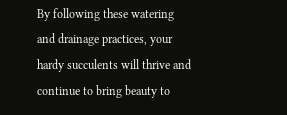By following these watering and drainage practices, your hardy succulents will thrive and continue to bring beauty to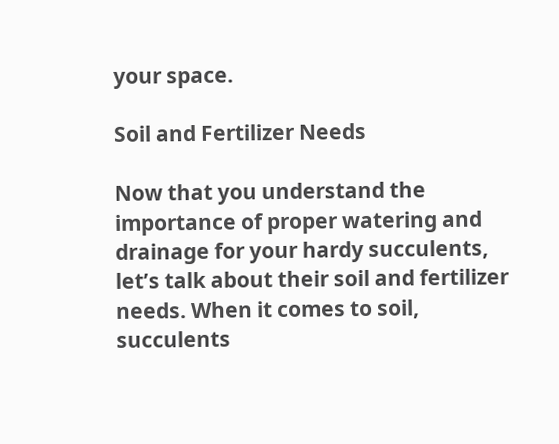your space.

Soil and Fertilizer Needs

Now that you understand the importance of proper watering and drainage for your hardy succulents, let’s talk about their soil and fertilizer needs. When it comes to soil, succulents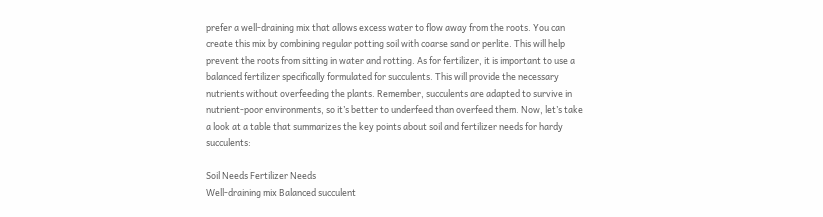prefer a well-draining mix that allows excess water to flow away from the roots. You can create this mix by combining regular potting soil with coarse sand or perlite. This will help prevent the roots from sitting in water and rotting. As for fertilizer, it is important to use a balanced fertilizer specifically formulated for succulents. This will provide the necessary nutrients without overfeeding the plants. Remember, succulents are adapted to survive in nutrient-poor environments, so it’s better to underfeed than overfeed them. Now, let’s take a look at a table that summarizes the key points about soil and fertilizer needs for hardy succulents:

Soil Needs Fertilizer Needs
Well-draining mix Balanced succulent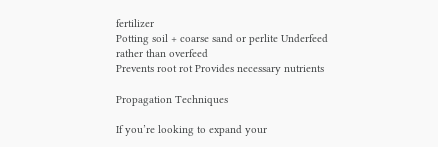fertilizer
Potting soil + coarse sand or perlite Underfeed rather than overfeed
Prevents root rot Provides necessary nutrients

Propagation Techniques

If you’re looking to expand your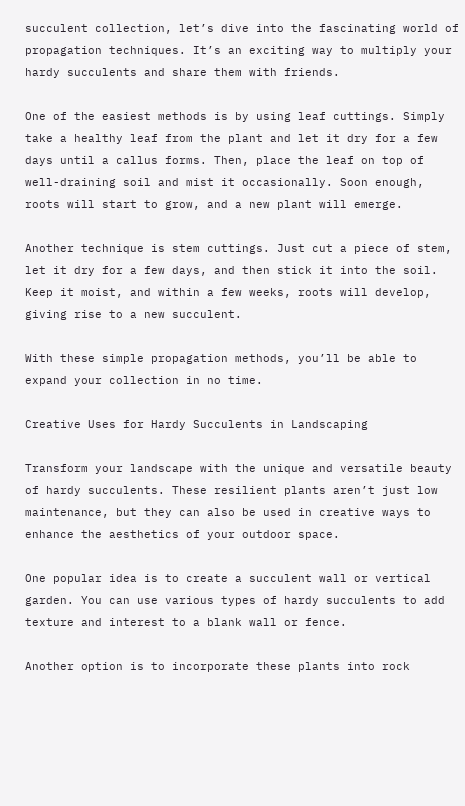succulent collection, let’s dive into the fascinating world of propagation techniques. It’s an exciting way to multiply your hardy succulents and share them with friends.

One of the easiest methods is by using leaf cuttings. Simply take a healthy leaf from the plant and let it dry for a few days until a callus forms. Then, place the leaf on top of well-draining soil and mist it occasionally. Soon enough, roots will start to grow, and a new plant will emerge.

Another technique is stem cuttings. Just cut a piece of stem, let it dry for a few days, and then stick it into the soil. Keep it moist, and within a few weeks, roots will develop, giving rise to a new succulent.

With these simple propagation methods, you’ll be able to expand your collection in no time.

Creative Uses for Hardy Succulents in Landscaping

Transform your landscape with the unique and versatile beauty of hardy succulents. These resilient plants aren’t just low maintenance, but they can also be used in creative ways to enhance the aesthetics of your outdoor space.

One popular idea is to create a succulent wall or vertical garden. You can use various types of hardy succulents to add texture and interest to a blank wall or fence.

Another option is to incorporate these plants into rock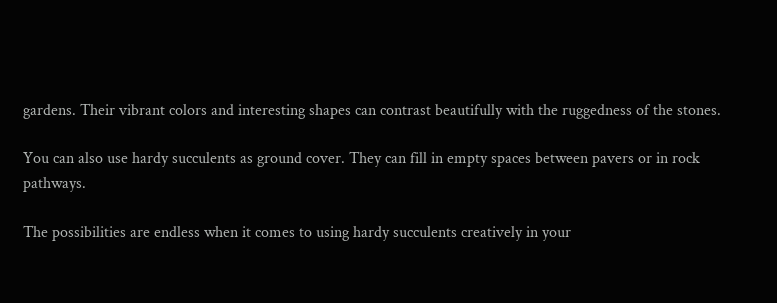gardens. Their vibrant colors and interesting shapes can contrast beautifully with the ruggedness of the stones.

You can also use hardy succulents as ground cover. They can fill in empty spaces between pavers or in rock pathways.

The possibilities are endless when it comes to using hardy succulents creatively in your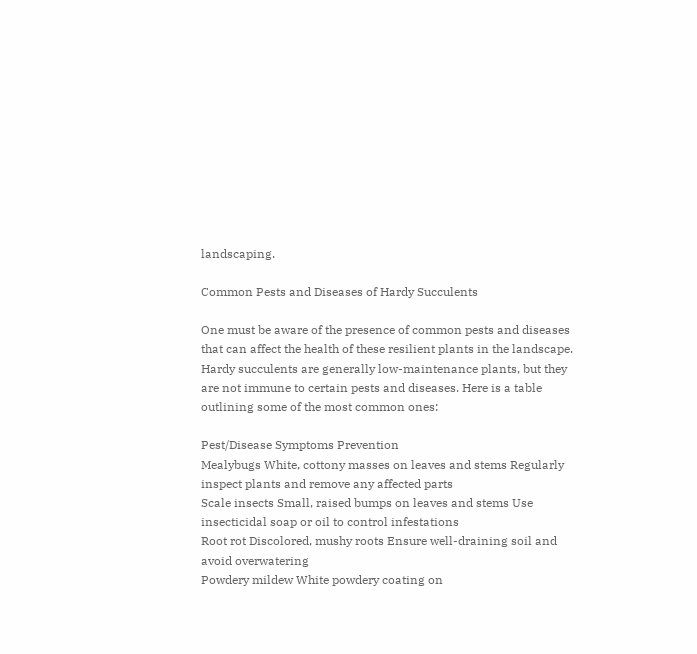landscaping.

Common Pests and Diseases of Hardy Succulents

One must be aware of the presence of common pests and diseases that can affect the health of these resilient plants in the landscape. Hardy succulents are generally low-maintenance plants, but they are not immune to certain pests and diseases. Here is a table outlining some of the most common ones:

Pest/Disease Symptoms Prevention
Mealybugs White, cottony masses on leaves and stems Regularly inspect plants and remove any affected parts
Scale insects Small, raised bumps on leaves and stems Use insecticidal soap or oil to control infestations
Root rot Discolored, mushy roots Ensure well-draining soil and avoid overwatering
Powdery mildew White powdery coating on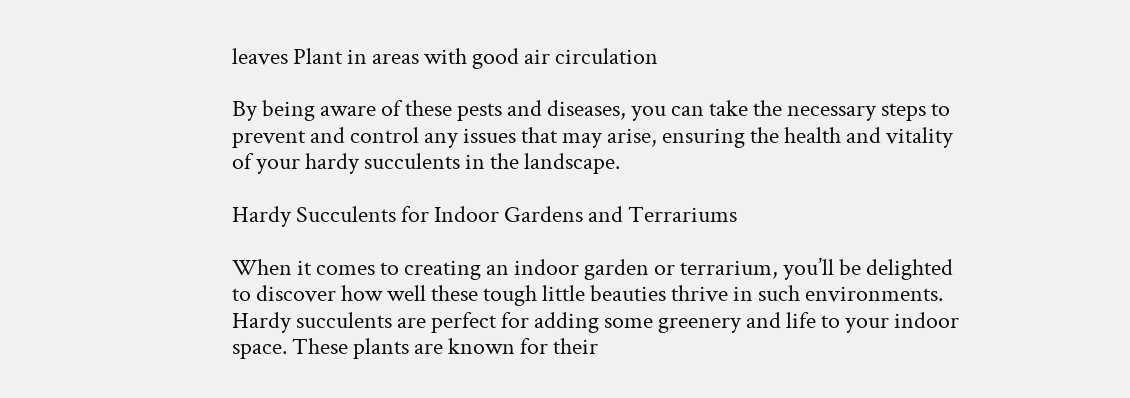leaves Plant in areas with good air circulation

By being aware of these pests and diseases, you can take the necessary steps to prevent and control any issues that may arise, ensuring the health and vitality of your hardy succulents in the landscape.

Hardy Succulents for Indoor Gardens and Terrariums

When it comes to creating an indoor garden or terrarium, you’ll be delighted to discover how well these tough little beauties thrive in such environments. Hardy succulents are perfect for adding some greenery and life to your indoor space. These plants are known for their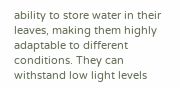ability to store water in their leaves, making them highly adaptable to different conditions. They can withstand low light levels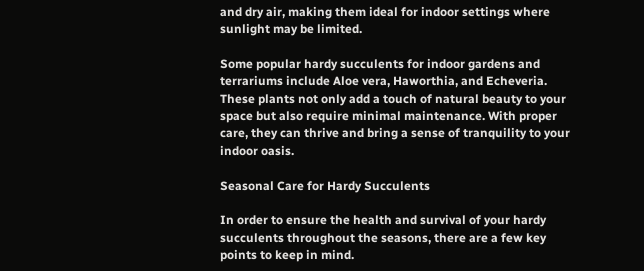and dry air, making them ideal for indoor settings where sunlight may be limited.

Some popular hardy succulents for indoor gardens and terrariums include Aloe vera, Haworthia, and Echeveria. These plants not only add a touch of natural beauty to your space but also require minimal maintenance. With proper care, they can thrive and bring a sense of tranquility to your indoor oasis.

Seasonal Care for Hardy Succulents

In order to ensure the health and survival of your hardy succulents throughout the seasons, there are a few key points to keep in mind.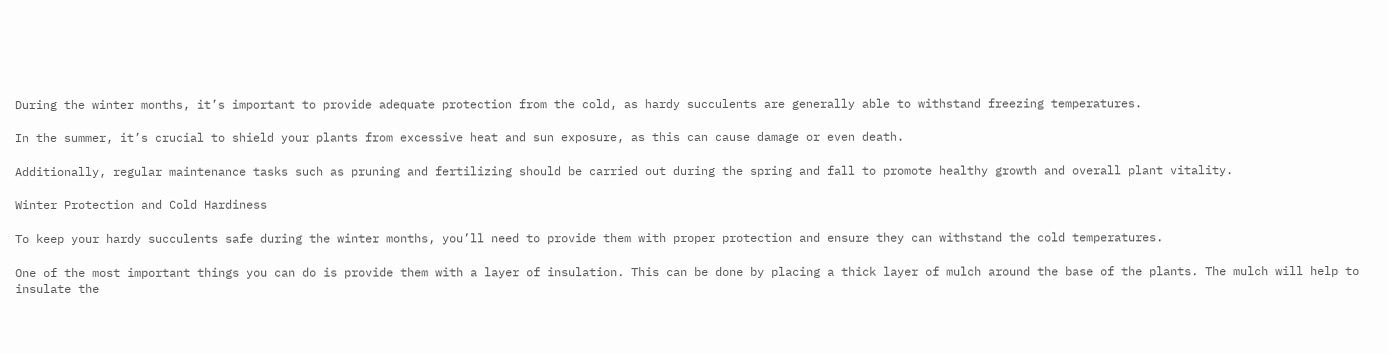During the winter months, it’s important to provide adequate protection from the cold, as hardy succulents are generally able to withstand freezing temperatures.

In the summer, it’s crucial to shield your plants from excessive heat and sun exposure, as this can cause damage or even death.

Additionally, regular maintenance tasks such as pruning and fertilizing should be carried out during the spring and fall to promote healthy growth and overall plant vitality.

Winter Protection and Cold Hardiness

To keep your hardy succulents safe during the winter months, you’ll need to provide them with proper protection and ensure they can withstand the cold temperatures.

One of the most important things you can do is provide them with a layer of insulation. This can be done by placing a thick layer of mulch around the base of the plants. The mulch will help to insulate the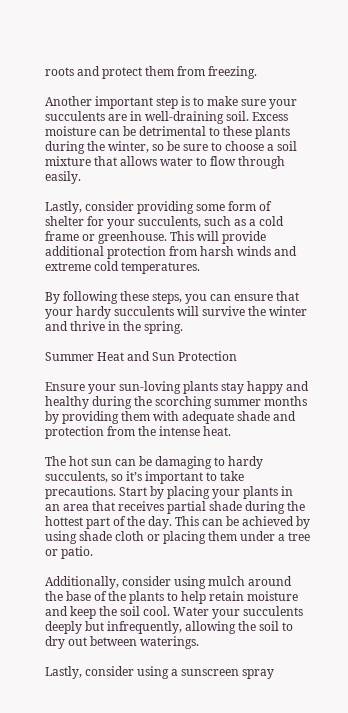roots and protect them from freezing.

Another important step is to make sure your succulents are in well-draining soil. Excess moisture can be detrimental to these plants during the winter, so be sure to choose a soil mixture that allows water to flow through easily.

Lastly, consider providing some form of shelter for your succulents, such as a cold frame or greenhouse. This will provide additional protection from harsh winds and extreme cold temperatures.

By following these steps, you can ensure that your hardy succulents will survive the winter and thrive in the spring.

Summer Heat and Sun Protection

Ensure your sun-loving plants stay happy and healthy during the scorching summer months by providing them with adequate shade and protection from the intense heat.

The hot sun can be damaging to hardy succulents, so it’s important to take precautions. Start by placing your plants in an area that receives partial shade during the hottest part of the day. This can be achieved by using shade cloth or placing them under a tree or patio.

Additionally, consider using mulch around the base of the plants to help retain moisture and keep the soil cool. Water your succulents deeply but infrequently, allowing the soil to dry out between waterings.

Lastly, consider using a sunscreen spray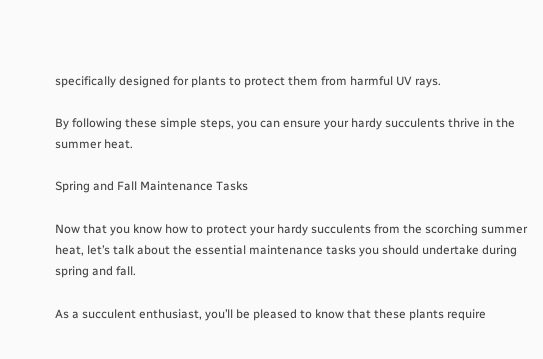specifically designed for plants to protect them from harmful UV rays.

By following these simple steps, you can ensure your hardy succulents thrive in the summer heat.

Spring and Fall Maintenance Tasks

Now that you know how to protect your hardy succulents from the scorching summer heat, let’s talk about the essential maintenance tasks you should undertake during spring and fall.

As a succulent enthusiast, you’ll be pleased to know that these plants require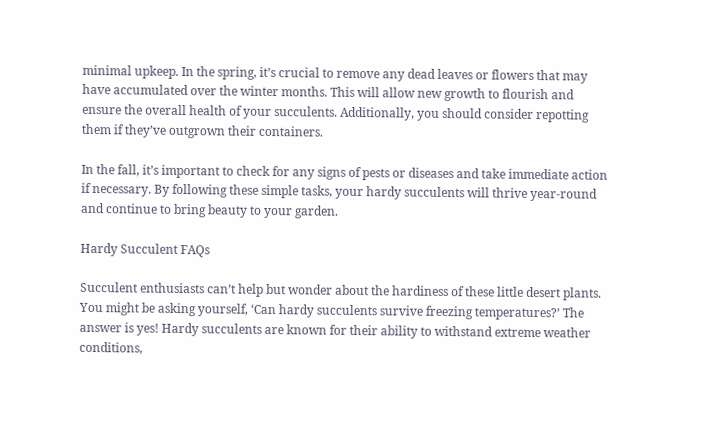minimal upkeep. In the spring, it’s crucial to remove any dead leaves or flowers that may have accumulated over the winter months. This will allow new growth to flourish and ensure the overall health of your succulents. Additionally, you should consider repotting them if they’ve outgrown their containers.

In the fall, it’s important to check for any signs of pests or diseases and take immediate action if necessary. By following these simple tasks, your hardy succulents will thrive year-round and continue to bring beauty to your garden.

Hardy Succulent FAQs

Succulent enthusiasts can’t help but wonder about the hardiness of these little desert plants. You might be asking yourself, ‘Can hardy succulents survive freezing temperatures?’ The answer is yes! Hardy succulents are known for their ability to withstand extreme weather conditions,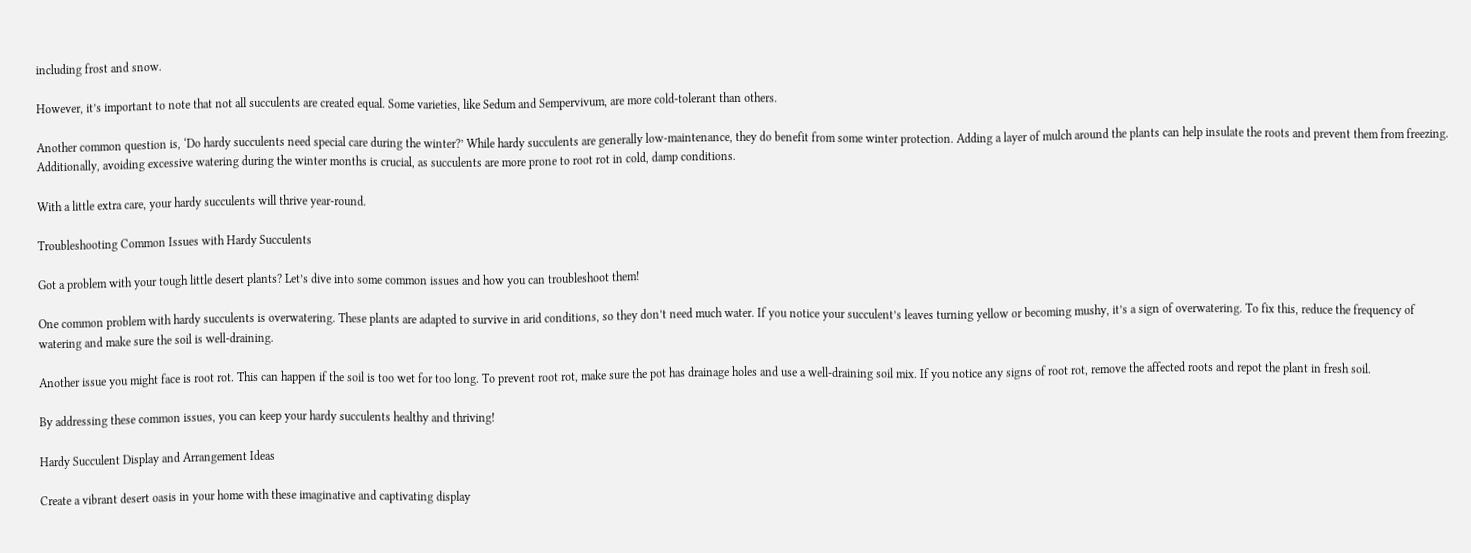including frost and snow.

However, it’s important to note that not all succulents are created equal. Some varieties, like Sedum and Sempervivum, are more cold-tolerant than others.

Another common question is, ‘Do hardy succulents need special care during the winter?’ While hardy succulents are generally low-maintenance, they do benefit from some winter protection. Adding a layer of mulch around the plants can help insulate the roots and prevent them from freezing. Additionally, avoiding excessive watering during the winter months is crucial, as succulents are more prone to root rot in cold, damp conditions.

With a little extra care, your hardy succulents will thrive year-round.

Troubleshooting Common Issues with Hardy Succulents

Got a problem with your tough little desert plants? Let’s dive into some common issues and how you can troubleshoot them!

One common problem with hardy succulents is overwatering. These plants are adapted to survive in arid conditions, so they don’t need much water. If you notice your succulent’s leaves turning yellow or becoming mushy, it’s a sign of overwatering. To fix this, reduce the frequency of watering and make sure the soil is well-draining.

Another issue you might face is root rot. This can happen if the soil is too wet for too long. To prevent root rot, make sure the pot has drainage holes and use a well-draining soil mix. If you notice any signs of root rot, remove the affected roots and repot the plant in fresh soil.

By addressing these common issues, you can keep your hardy succulents healthy and thriving!

Hardy Succulent Display and Arrangement Ideas

Create a vibrant desert oasis in your home with these imaginative and captivating display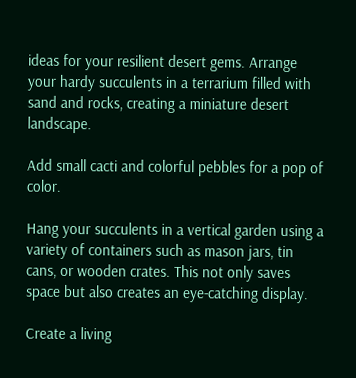ideas for your resilient desert gems. Arrange your hardy succulents in a terrarium filled with sand and rocks, creating a miniature desert landscape.

Add small cacti and colorful pebbles for a pop of color.

Hang your succulents in a vertical garden using a variety of containers such as mason jars, tin cans, or wooden crates. This not only saves space but also creates an eye-catching display.

Create a living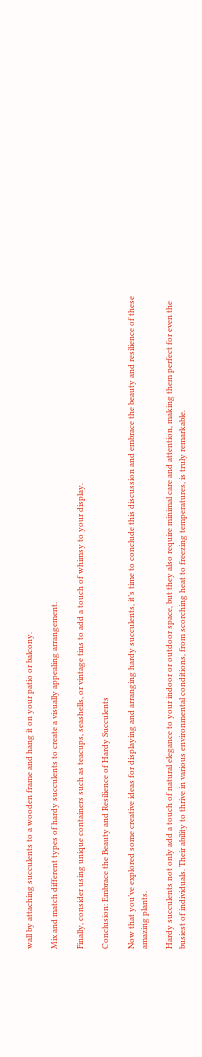wall by attaching succulents to a wooden frame and hang it on your patio or balcony.

Mix and match different types of hardy succulents to create a visually appealing arrangement.

Finally, consider using unique containers such as teacups, seashells, or vintage tins to add a touch of whimsy to your display.

Conclusion: Embrace the Beauty and Resilience of Hardy Succulents

Now that you’ve explored some creative ideas for displaying and arranging hardy succulents, it’s time to conclude this discussion and embrace the beauty and resilience of these amazing plants.

Hardy succulents not only add a touch of natural elegance to your indoor or outdoor space, but they also require minimal care and attention, making them perfect for even the busiest of individuals. Their ability to thrive in various environmental conditions, from scorching heat to freezing temperatures, is truly remarkable.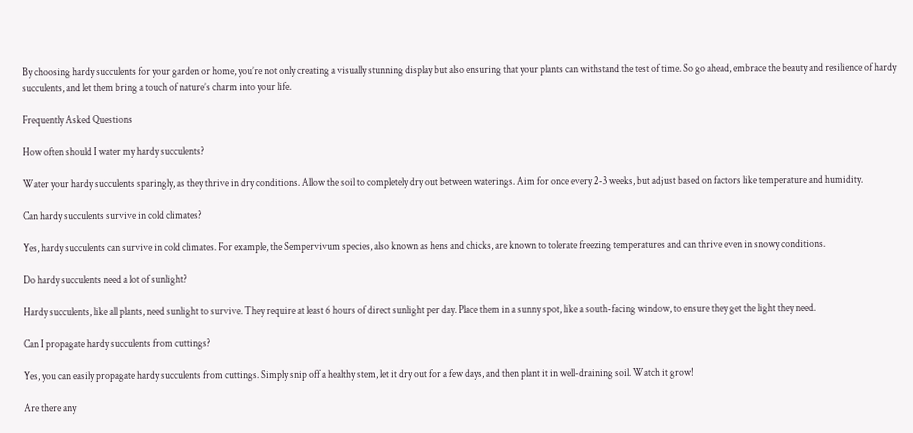By choosing hardy succulents for your garden or home, you’re not only creating a visually stunning display but also ensuring that your plants can withstand the test of time. So go ahead, embrace the beauty and resilience of hardy succulents, and let them bring a touch of nature’s charm into your life.

Frequently Asked Questions

How often should I water my hardy succulents?

Water your hardy succulents sparingly, as they thrive in dry conditions. Allow the soil to completely dry out between waterings. Aim for once every 2-3 weeks, but adjust based on factors like temperature and humidity.

Can hardy succulents survive in cold climates?

Yes, hardy succulents can survive in cold climates. For example, the Sempervivum species, also known as hens and chicks, are known to tolerate freezing temperatures and can thrive even in snowy conditions.

Do hardy succulents need a lot of sunlight?

Hardy succulents, like all plants, need sunlight to survive. They require at least 6 hours of direct sunlight per day. Place them in a sunny spot, like a south-facing window, to ensure they get the light they need.

Can I propagate hardy succulents from cuttings?

Yes, you can easily propagate hardy succulents from cuttings. Simply snip off a healthy stem, let it dry out for a few days, and then plant it in well-draining soil. Watch it grow!

Are there any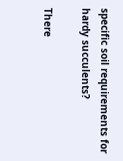specific soil requirements for hardy succulents?

There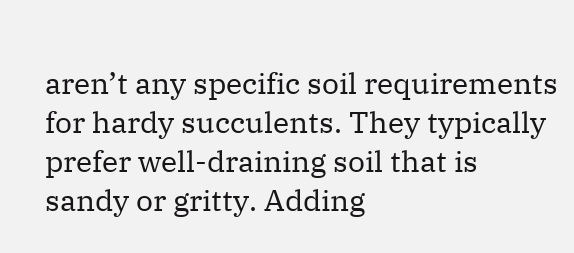aren’t any specific soil requirements for hardy succulents. They typically prefer well-draining soil that is sandy or gritty. Adding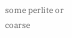some perlite or coarse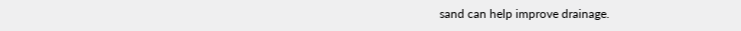sand can help improve drainage.